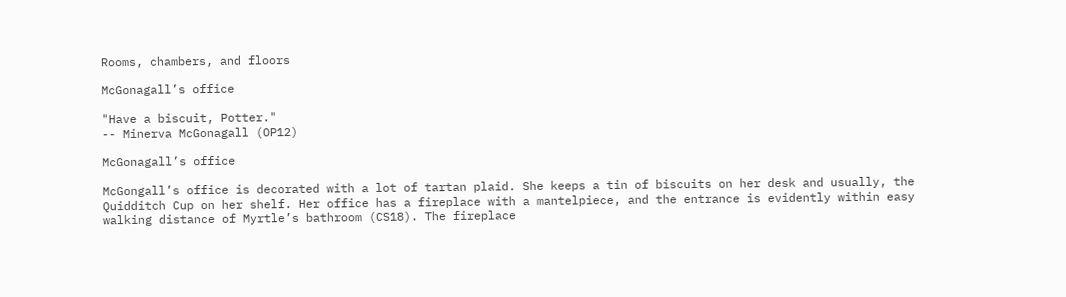Rooms, chambers, and floors

McGonagall’s office

"Have a biscuit, Potter."
-- Minerva McGonagall (OP12)

McGonagall’s office

McGongall’s office is decorated with a lot of tartan plaid. She keeps a tin of biscuits on her desk and usually, the Quidditch Cup on her shelf. Her office has a fireplace with a mantelpiece, and the entrance is evidently within easy walking distance of Myrtle’s bathroom (CS18). The fireplace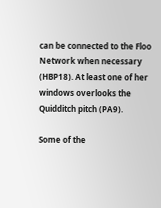can be connected to the Floo Network when necessary (HBP18). At least one of her windows overlooks the Quidditch pitch (PA9).

Some of the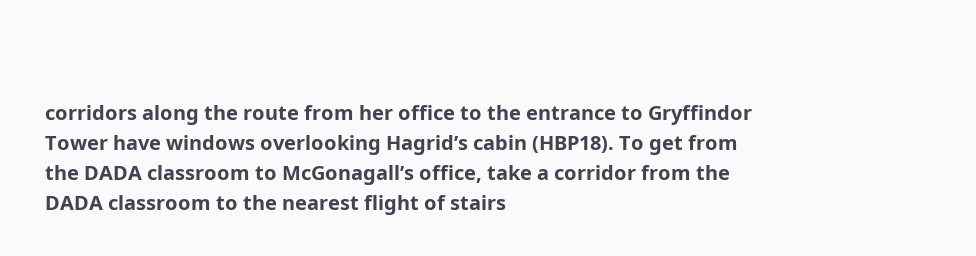corridors along the route from her office to the entrance to Gryffindor Tower have windows overlooking Hagrid’s cabin (HBP18). To get from the DADA classroom to McGonagall’s office, take a corridor from the DADA classroom to the nearest flight of stairs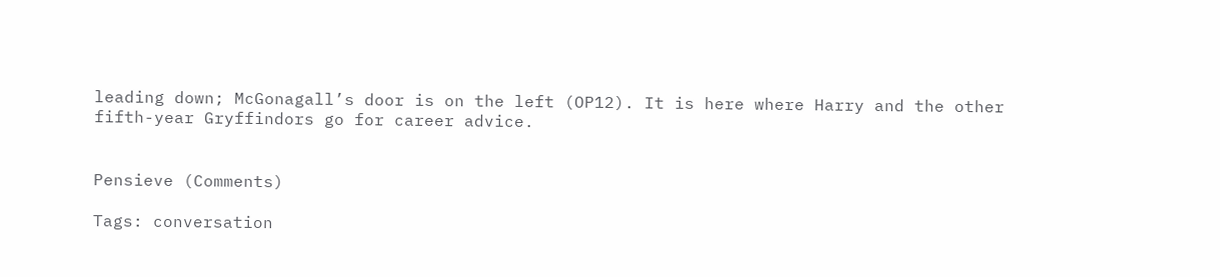leading down; McGonagall’s door is on the left (OP12). It is here where Harry and the other fifth-year Gryffindors go for career advice.


Pensieve (Comments)

Tags: conversation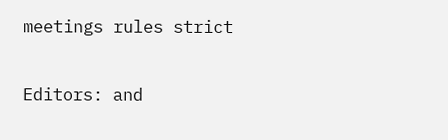meetings rules strict

Editors: and